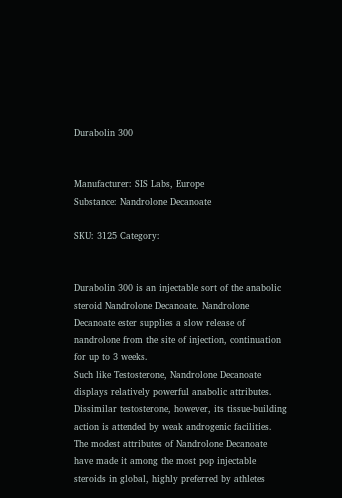Durabolin 300


Manufacturer: SIS Labs, Europe
Substance: Nandrolone Decanoate

SKU: 3125 Category:


Durabolin 300 is an injectable sort of the anabolic steroid Nandrolone Decanoate. Nandrolone Decanoate ester supplies a slow release of nandrolone from the site of injection, continuation for up to 3 weeks.
Such like Testosterone, Nandrolone Decanoate displays relatively powerful anabolic attributes. Dissimilar testosterone, however, its tissue-building action is attended by weak androgenic facilities. The modest attributes of Nandrolone Decanoate have made it among the most pop injectable steroids in global, highly preferred by athletes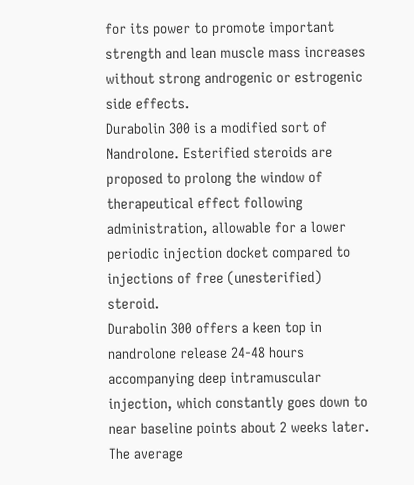for its power to promote important strength and lean muscle mass increases without strong androgenic or estrogenic side effects.
Durabolin 300 is a modified sort of Nandrolone. Esterified steroids are proposed to prolong the window of therapeutical effect following administration, allowable for a lower periodic injection docket compared to injections of free (unesterified) steroid.
Durabolin 300 offers a keen top in nandrolone release 24-48 hours accompanying deep intramuscular injection, which constantly goes down to near baseline points about 2 weeks later. The average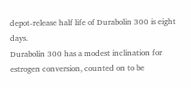depot-release half life of Durabolin 300 is eight days.
Durabolin 300 has a modest inclination for estrogen conversion, counted on to be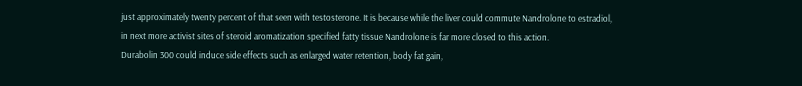just approximately twenty percent of that seen with testosterone. It is because while the liver could commute Nandrolone to estradiol, in next more activist sites of steroid aromatization specified fatty tissue Nandrolone is far more closed to this action.
Durabolin 300 could induce side effects such as enlarged water retention, body fat gain,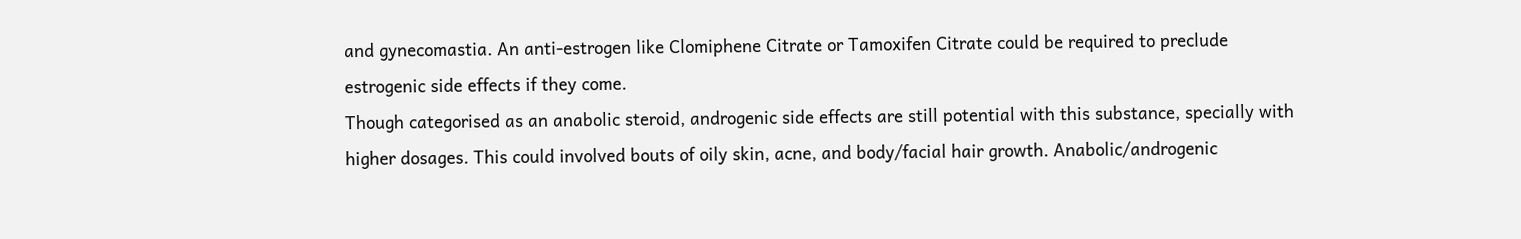and gynecomastia. An anti-estrogen like Clomiphene Citrate or Tamoxifen Citrate could be required to preclude estrogenic side effects if they come.
Though categorised as an anabolic steroid, androgenic side effects are still potential with this substance, specially with higher dosages. This could involved bouts of oily skin, acne, and body/facial hair growth. Anabolic/androgenic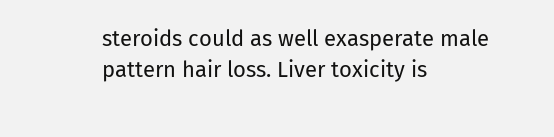steroids could as well exasperate male pattern hair loss. Liver toxicity is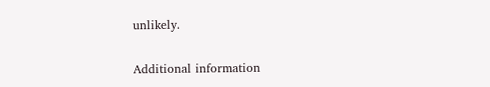unlikely.

Additional information